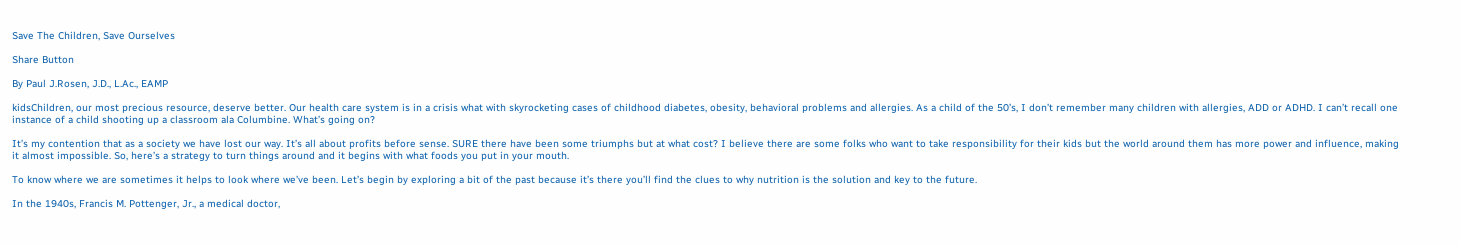Save The Children, Save Ourselves

Share Button

By Paul J.Rosen, J.D., L.Ac., EAMP

kidsChildren, our most precious resource, deserve better. Our health care system is in a crisis what with skyrocketing cases of childhood diabetes, obesity, behavioral problems and allergies. As a child of the 50’s, I don’t remember many children with allergies, ADD or ADHD. I can’t recall one instance of a child shooting up a classroom ala Columbine. What’s going on?

It’s my contention that as a society we have lost our way. It’s all about profits before sense. SURE there have been some triumphs but at what cost? I believe there are some folks who want to take responsibility for their kids but the world around them has more power and influence, making it almost impossible. So, here’s a strategy to turn things around and it begins with what foods you put in your mouth.

To know where we are sometimes it helps to look where we’ve been. Let’s begin by exploring a bit of the past because it’s there you’ll find the clues to why nutrition is the solution and key to the future.

In the 1940s, Francis M. Pottenger, Jr., a medical doctor,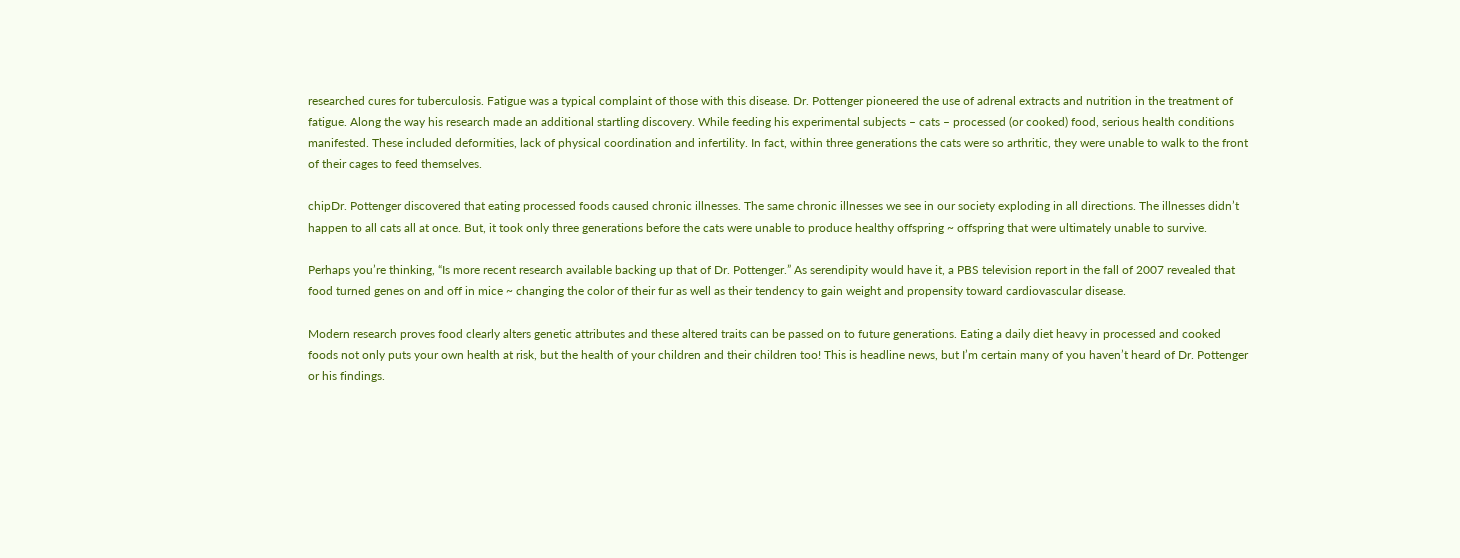researched cures for tuberculosis. Fatigue was a typical complaint of those with this disease. Dr. Pottenger pioneered the use of adrenal extracts and nutrition in the treatment of fatigue. Along the way his research made an additional startling discovery. While feeding his experimental subjects – cats – processed (or cooked) food, serious health conditions manifested. These included deformities, lack of physical coordination and infertility. In fact, within three generations the cats were so arthritic, they were unable to walk to the front of their cages to feed themselves.

chipDr. Pottenger discovered that eating processed foods caused chronic illnesses. The same chronic illnesses we see in our society exploding in all directions. The illnesses didn’t happen to all cats all at once. But, it took only three generations before the cats were unable to produce healthy offspring ~ offspring that were ultimately unable to survive.

Perhaps you’re thinking, “Is more recent research available backing up that of Dr. Pottenger.” As serendipity would have it, a PBS television report in the fall of 2007 revealed that food turned genes on and off in mice ~ changing the color of their fur as well as their tendency to gain weight and propensity toward cardiovascular disease.

Modern research proves food clearly alters genetic attributes and these altered traits can be passed on to future generations. Eating a daily diet heavy in processed and cooked foods not only puts your own health at risk, but the health of your children and their children too! This is headline news, but I’m certain many of you haven’t heard of Dr. Pottenger or his findings.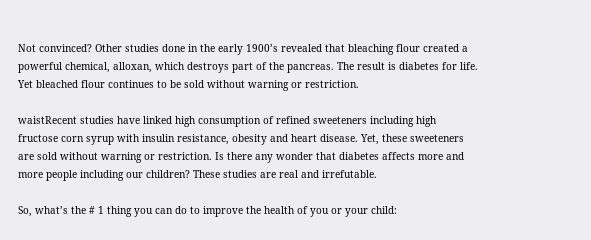Not convinced? Other studies done in the early 1900’s revealed that bleaching flour created a powerful chemical, alloxan, which destroys part of the pancreas. The result is diabetes for life. Yet bleached flour continues to be sold without warning or restriction.

waistRecent studies have linked high consumption of refined sweeteners including high fructose corn syrup with insulin resistance, obesity and heart disease. Yet, these sweeteners are sold without warning or restriction. Is there any wonder that diabetes affects more and more people including our children? These studies are real and irrefutable.

So, what’s the # 1 thing you can do to improve the health of you or your child: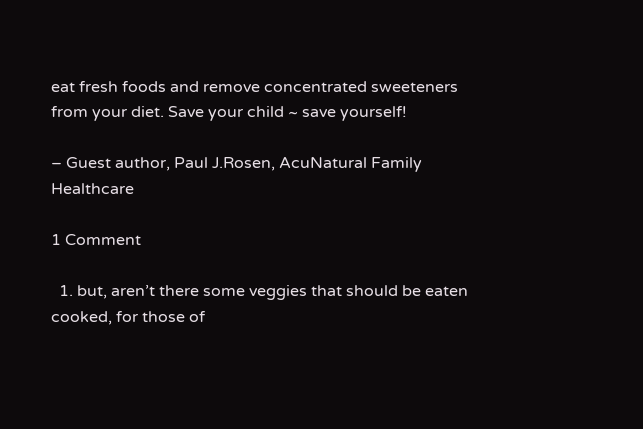eat fresh foods and remove concentrated sweeteners from your diet. Save your child ~ save yourself!

– Guest author, Paul J.Rosen, AcuNatural Family Healthcare

1 Comment

  1. but, aren’t there some veggies that should be eaten cooked, for those of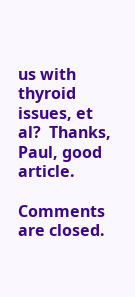us with thyroid issues, et al?  Thanks, Paul, good article.

Comments are closed.